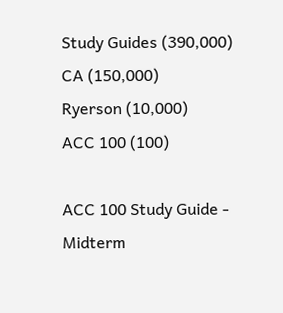Study Guides (390,000)
CA (150,000)
Ryerson (10,000)
ACC 100 (100)

ACC 100 Study Guide - Midterm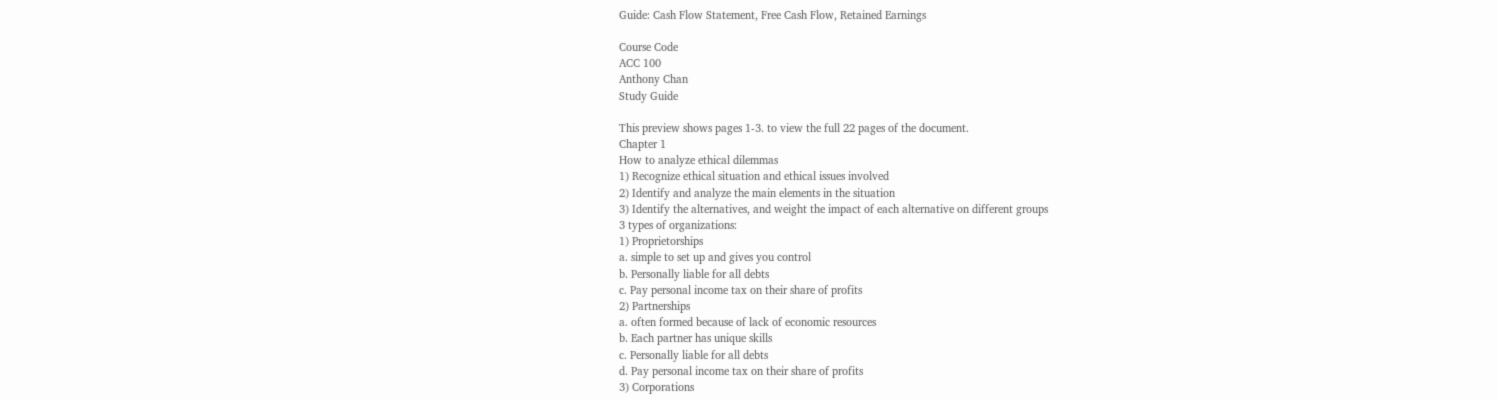Guide: Cash Flow Statement, Free Cash Flow, Retained Earnings

Course Code
ACC 100
Anthony Chan
Study Guide

This preview shows pages 1-3. to view the full 22 pages of the document.
Chapter 1
How to analyze ethical dilemmas
1) Recognize ethical situation and ethical issues involved
2) Identify and analyze the main elements in the situation
3) Identify the alternatives, and weight the impact of each alternative on different groups
3 types of organizations:
1) Proprietorships
a. simple to set up and gives you control
b. Personally liable for all debts
c. Pay personal income tax on their share of profits
2) Partnerships
a. often formed because of lack of economic resources
b. Each partner has unique skills
c. Personally liable for all debts
d. Pay personal income tax on their share of profits
3) Corporations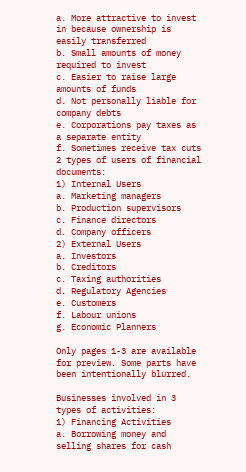a. More attractive to invest in because ownership is easily transferred
b. Small amounts of money required to invest
c. Easier to raise large amounts of funds
d. Not personally liable for company debts
e. Corporations pay taxes as a separate entity
f. Sometimes receive tax cuts
2 types of users of financial documents:
1) Internal Users
a. Marketing managers
b. Production supervisors
c. Finance directors
d. Company officers
2) External Users
a. Investors
b. Creditors
c. Taxing authorities
d. Regulatory Agencies
e. Customers
f. Labour unions
g. Economic Planners

Only pages 1-3 are available for preview. Some parts have been intentionally blurred.

Businesses involved in 3 types of activities:
1) Financing Activities
a. Borrowing money and selling shares for cash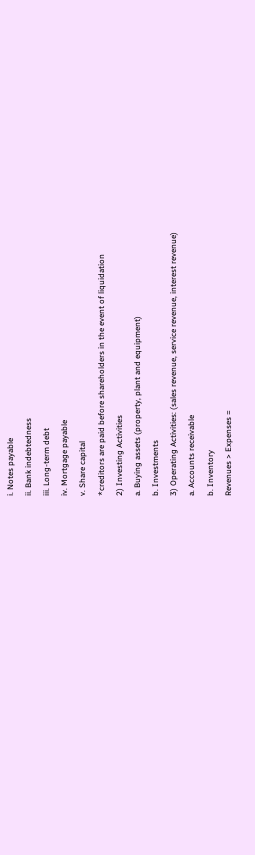i. Notes payable
ii. Bank indebtedness
iii. Long-term debt
iv. Mortgage payable
v. Share capital
*creditors are paid before shareholders in the event of liquidation
2) Investing Activities
a. Buying assets (property, plant and equipment)
b. Investments
3) Operating Activities: (sales revenue, service revenue, interest revenue)
a. Accounts receivable
b. Inventory
Revenues > Expenses =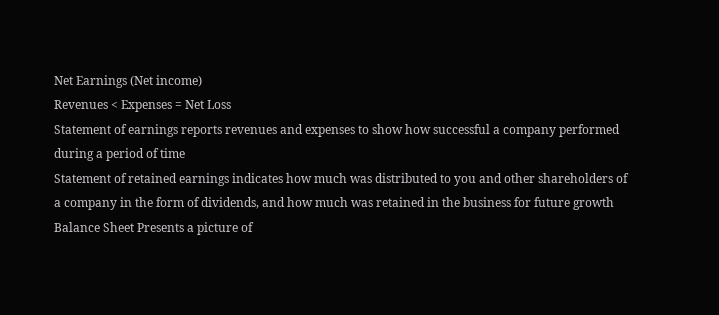Net Earnings (Net income)
Revenues < Expenses = Net Loss
Statement of earnings reports revenues and expenses to show how successful a company performed
during a period of time
Statement of retained earnings indicates how much was distributed to you and other shareholders of
a company in the form of dividends, and how much was retained in the business for future growth
Balance Sheet Presents a picture of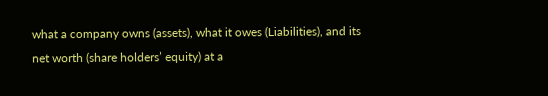what a company owns (assets), what it owes (Liabilities), and its
net worth (share holders’ equity) at a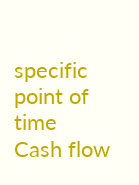specific point of time
Cash flow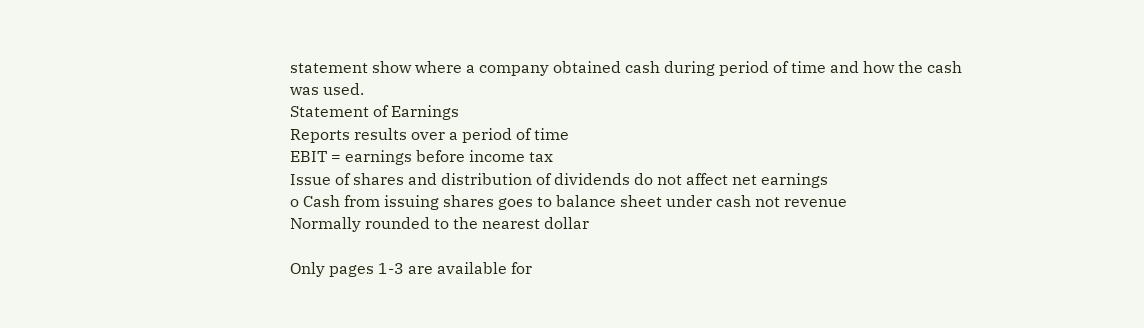statement show where a company obtained cash during period of time and how the cash
was used.
Statement of Earnings
Reports results over a period of time
EBIT = earnings before income tax
Issue of shares and distribution of dividends do not affect net earnings
o Cash from issuing shares goes to balance sheet under cash not revenue
Normally rounded to the nearest dollar

Only pages 1-3 are available for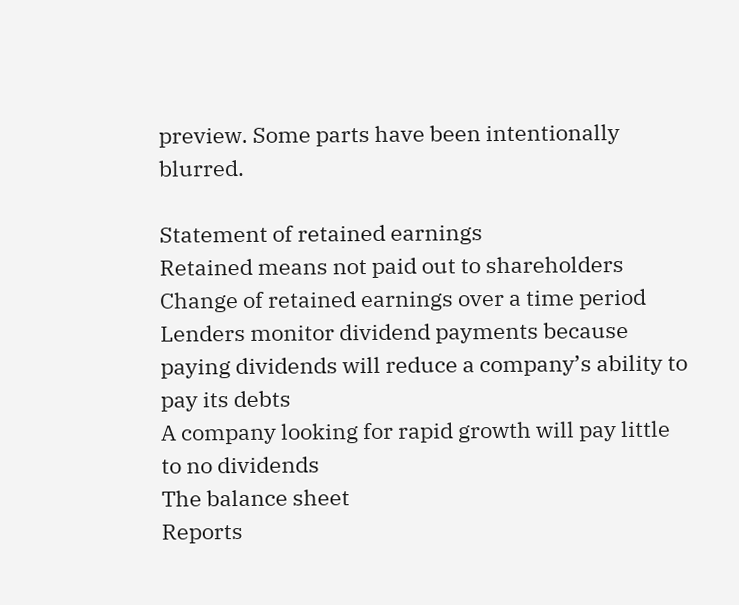preview. Some parts have been intentionally blurred.

Statement of retained earnings
Retained means not paid out to shareholders
Change of retained earnings over a time period
Lenders monitor dividend payments because paying dividends will reduce a company’s ability to
pay its debts
A company looking for rapid growth will pay little to no dividends
The balance sheet
Reports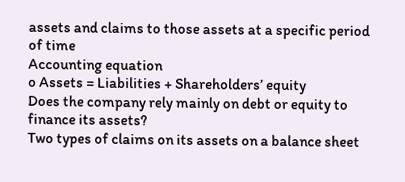assets and claims to those assets at a specific period of time
Accounting equation
o Assets = Liabilities + Shareholders’ equity
Does the company rely mainly on debt or equity to finance its assets?
Two types of claims on its assets on a balance sheet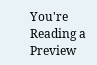You're Reading a Preview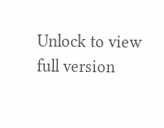Unlock to view full version